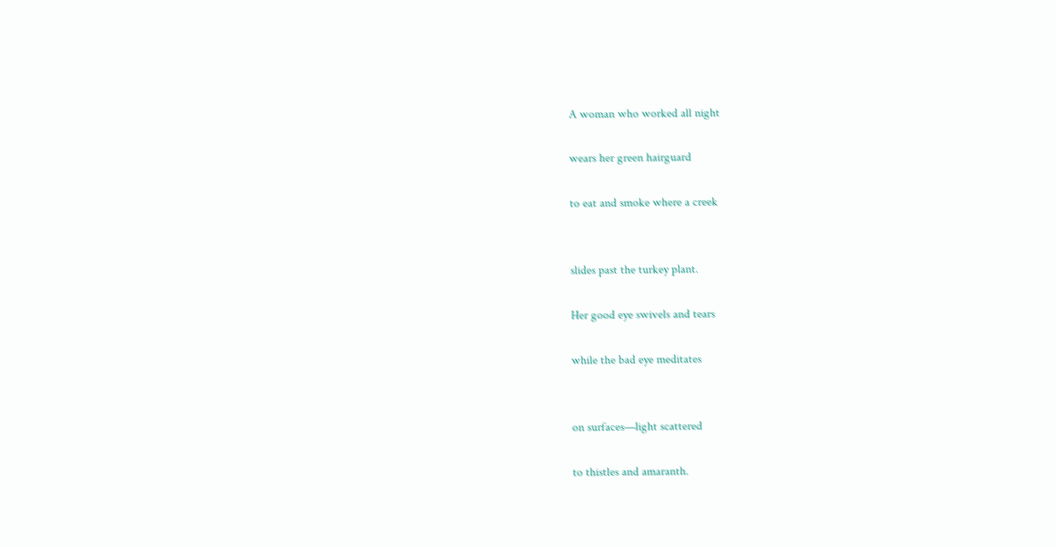A woman who worked all night

wears her green hairguard

to eat and smoke where a creek


slides past the turkey plant.

Her good eye swivels and tears

while the bad eye meditates


on surfaces—light scattered

to thistles and amaranth.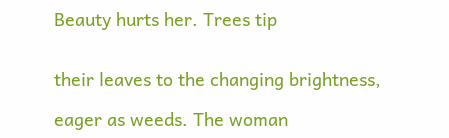Beauty hurts her. Trees tip


their leaves to the changing brightness,

eager as weeds. The woman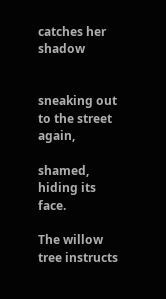catches her shadow


sneaking out to the street again,

shamed, hiding its face.

The willow tree instructs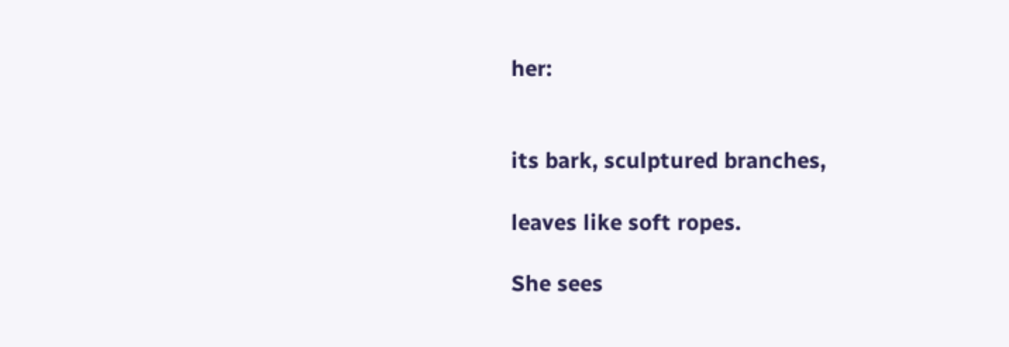her:


its bark, sculptured branches,

leaves like soft ropes.

She sees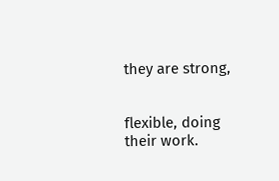they are strong,


flexible, doing their work.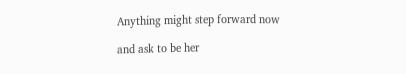Anything might step forward now

and ask to be her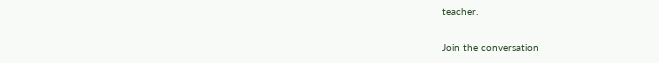teacher.

Join the conversation